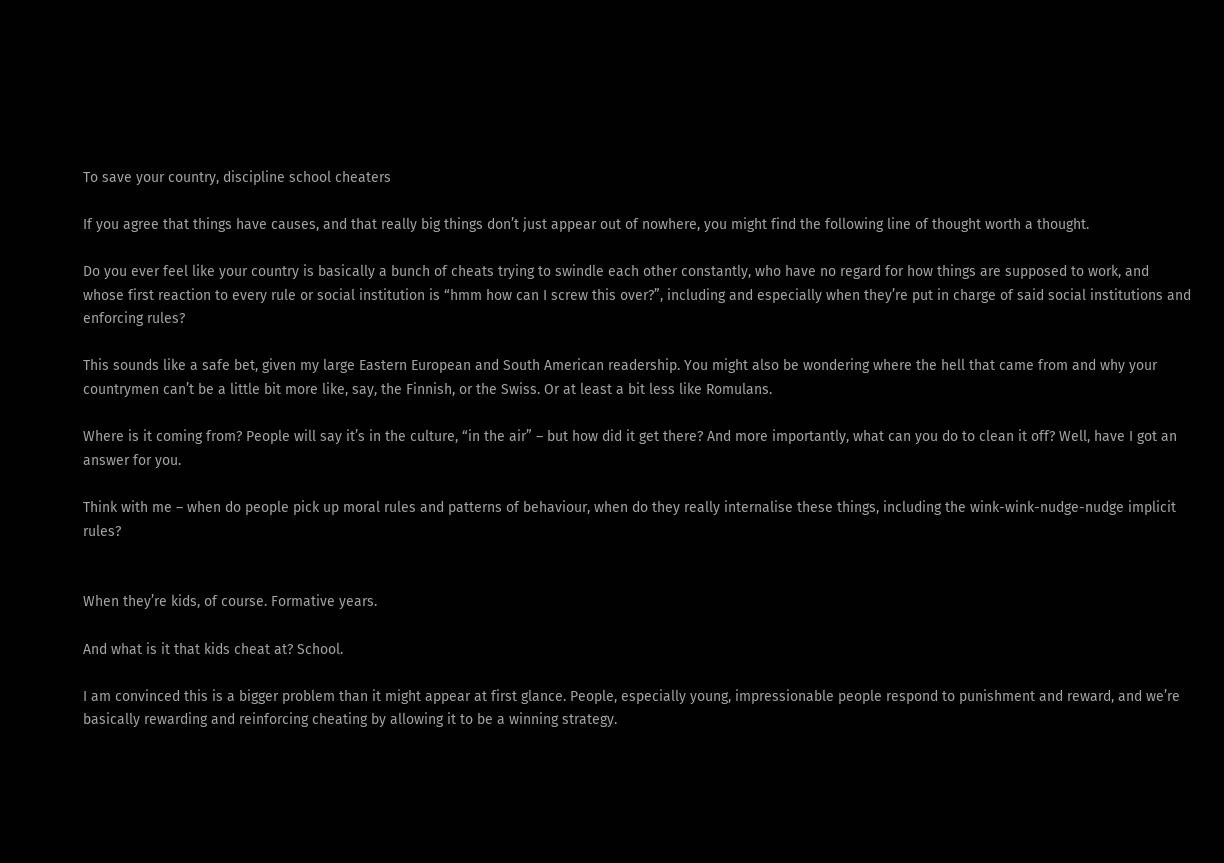To save your country, discipline school cheaters

If you agree that things have causes, and that really big things don’t just appear out of nowhere, you might find the following line of thought worth a thought.

Do you ever feel like your country is basically a bunch of cheats trying to swindle each other constantly, who have no regard for how things are supposed to work, and whose first reaction to every rule or social institution is “hmm how can I screw this over?”, including and especially when they’re put in charge of said social institutions and enforcing rules?

This sounds like a safe bet, given my large Eastern European and South American readership. You might also be wondering where the hell that came from and why your countrymen can’t be a little bit more like, say, the Finnish, or the Swiss. Or at least a bit less like Romulans.

Where is it coming from? People will say it’s in the culture, “in the air” – but how did it get there? And more importantly, what can you do to clean it off? Well, have I got an answer for you.

Think with me – when do people pick up moral rules and patterns of behaviour, when do they really internalise these things, including the wink-wink-nudge-nudge implicit rules?


When they’re kids, of course. Formative years.

And what is it that kids cheat at? School.

I am convinced this is a bigger problem than it might appear at first glance. People, especially young, impressionable people respond to punishment and reward, and we’re basically rewarding and reinforcing cheating by allowing it to be a winning strategy.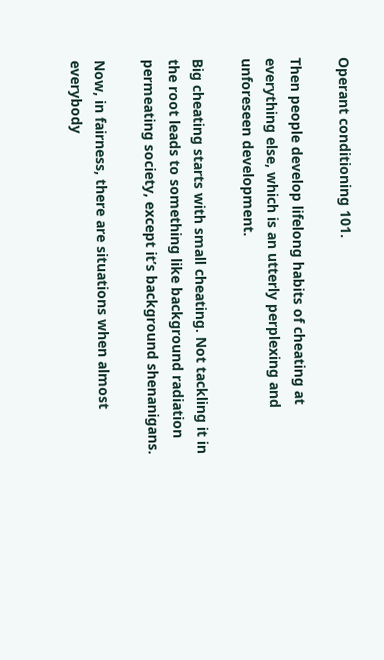Operant conditioning 101.

Then people develop lifelong habits of cheating at everything else, which is an utterly perplexing and unforeseen development.

Big cheating starts with small cheating. Not tackling it in the root leads to something like background radiation permeating society, except it’s background shenanigans.

Now, in fairness, there are situations when almost everybody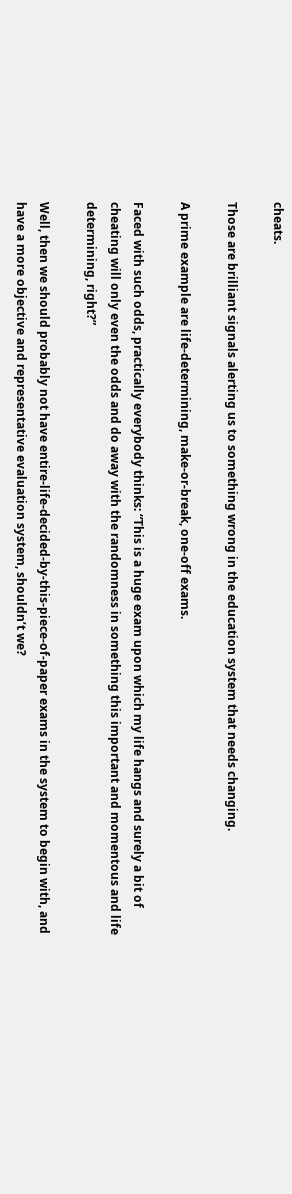cheats.

Those are brilliant signals alerting us to something wrong in the education system that needs changing.

A prime example are life-determining, make-or-break, one-off exams.

Faced with such odds, practically everybody thinks: “This is a huge exam upon which my life hangs and surely a bit of cheating will only even the odds and do away with the randomness in something this important and momentous and life determining, right?”

Well, then we should probably not have entire-life-decided-by-this-piece-of-paper exams in the system to begin with, and have a more objective and representative evaluation system, shouldn’t we?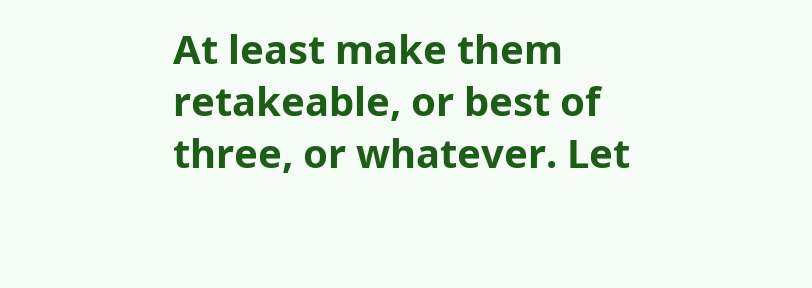At least make them retakeable, or best of three, or whatever. Let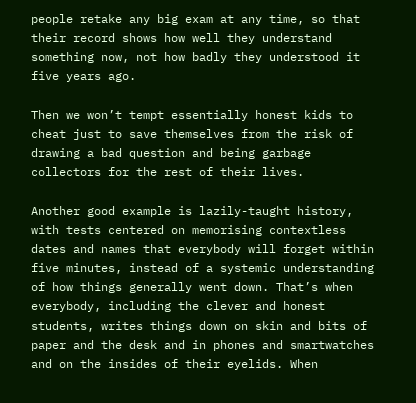people retake any big exam at any time, so that their record shows how well they understand something now, not how badly they understood it five years ago.

Then we won’t tempt essentially honest kids to cheat just to save themselves from the risk of drawing a bad question and being garbage collectors for the rest of their lives.

Another good example is lazily-taught history, with tests centered on memorising contextless dates and names that everybody will forget within five minutes, instead of a systemic understanding of how things generally went down. That’s when everybody, including the clever and honest students, writes things down on skin and bits of paper and the desk and in phones and smartwatches and on the insides of their eyelids. When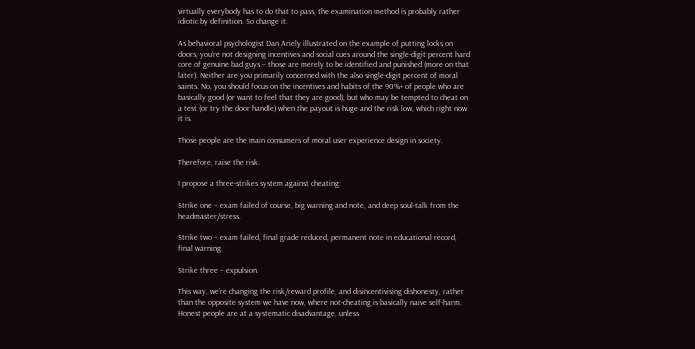virtually everybody has to do that to pass, the examination method is probably rather idiotic by definition. So change it.

As behavioral psychologist Dan Ariely illustrated on the example of putting locks on doors, you’re not designing incentives and social cues around the single-digit percent hard core of genuine bad guys – those are merely to be identified and punished (more on that later). Neither are you primarily concerned with the also single-digit percent of moral saints. No, you should focus on the incentives and habits of the 90%+ of people who are basically good (or want to feel that they are good), but who may be tempted to cheat on a test (or try the door handle) when the payout is huge and the risk low, which right now it is.

Those people are the main consumers of moral user experience design in society.

Therefore, raise the risk.

I propose a three-strikes system against cheating:

Strike one – exam failed of course, big warning and note, and deep soul-talk from the headmaster/stress.

Strike two – exam failed, final grade reduced, permanent note in educational record, final warning.

Strike three – expulsion.

This way, we’re changing the risk/reward profile, and disincentivising dishonesty, rather than the opposite system we have now, where not-cheating is basically naive self-harm. Honest people are at a systematic disadvantage, unless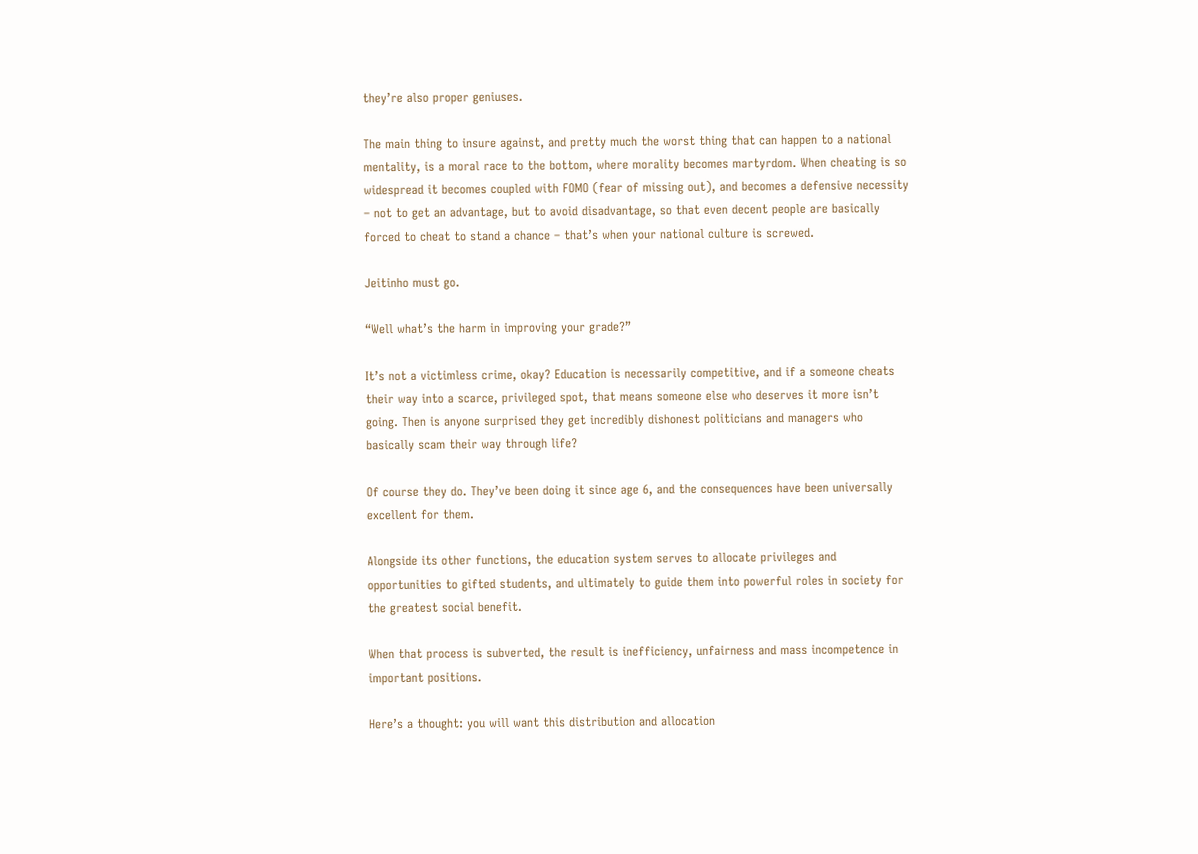they’re also proper geniuses.

The main thing to insure against, and pretty much the worst thing that can happen to a national mentality, is a moral race to the bottom, where morality becomes martyrdom. When cheating is so widespread it becomes coupled with FOMO (fear of missing out), and becomes a defensive necessity – not to get an advantage, but to avoid disadvantage, so that even decent people are basically forced to cheat to stand a chance – that’s when your national culture is screwed.

Jeitinho must go.

“Well what’s the harm in improving your grade?”

It’s not a victimless crime, okay? Education is necessarily competitive, and if a someone cheats their way into a scarce, privileged spot, that means someone else who deserves it more isn’t going. Then is anyone surprised they get incredibly dishonest politicians and managers who basically scam their way through life?

Of course they do. They’ve been doing it since age 6, and the consequences have been universally excellent for them.

Alongside its other functions, the education system serves to allocate privileges and opportunities to gifted students, and ultimately to guide them into powerful roles in society for the greatest social benefit.

When that process is subverted, the result is inefficiency, unfairness and mass incompetence in important positions.

Here’s a thought: you will want this distribution and allocation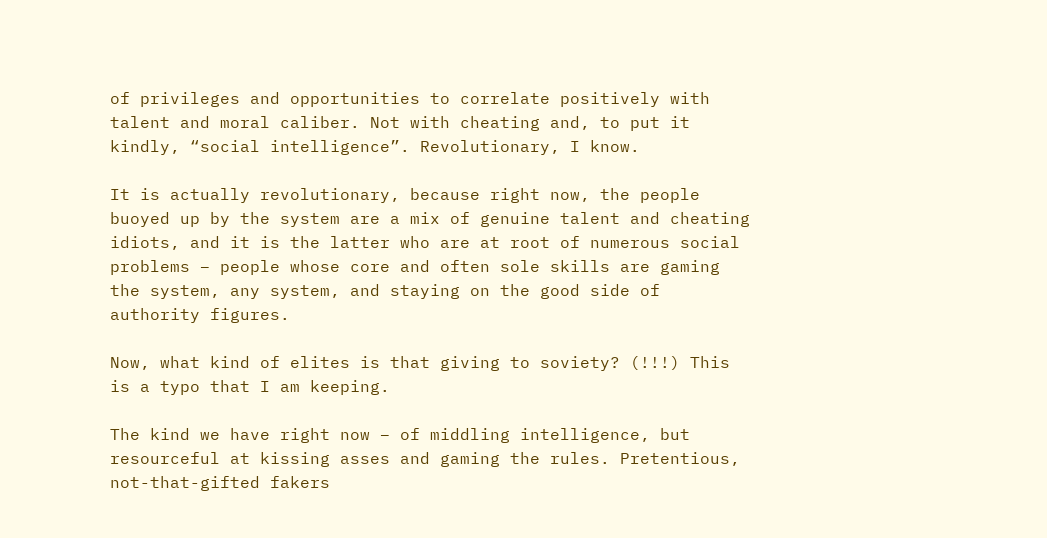of privileges and opportunities to correlate positively with talent and moral caliber. Not with cheating and, to put it kindly, “social intelligence”. Revolutionary, I know.

It is actually revolutionary, because right now, the people buoyed up by the system are a mix of genuine talent and cheating idiots, and it is the latter who are at root of numerous social problems – people whose core and often sole skills are gaming the system, any system, and staying on the good side of authority figures.

Now, what kind of elites is that giving to soviety? (!!!) This is a typo that I am keeping.

The kind we have right now – of middling intelligence, but resourceful at kissing asses and gaming the rules. Pretentious, not-that-gifted fakers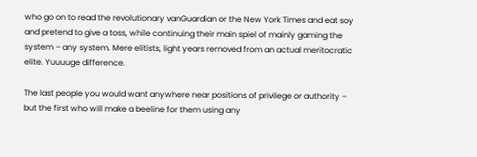who go on to read the revolutionary vanGuardian or the New York Times and eat soy and pretend to give a toss, while continuing their main spiel of mainly gaming the system – any system. Mere elitists, light years removed from an actual meritocratic elite. Yuuuuge difference.

The last people you would want anywhere near positions of privilege or authority – but the first who will make a beeline for them using any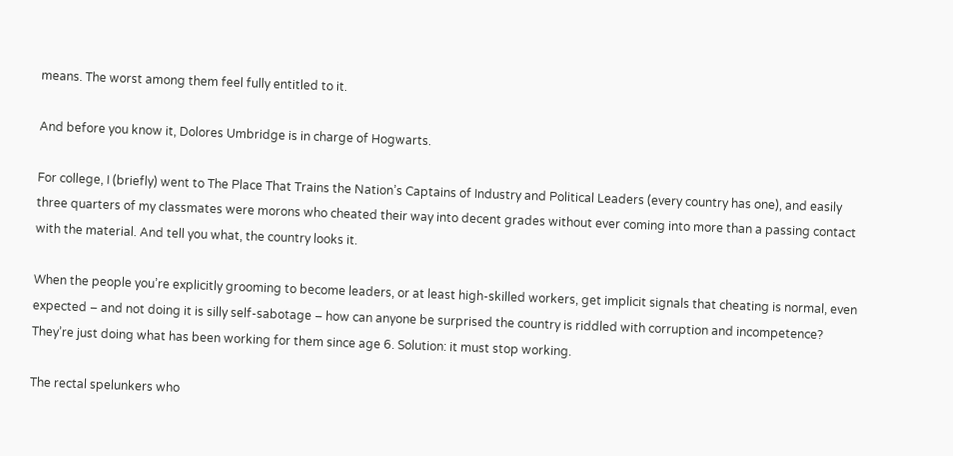means. The worst among them feel fully entitled to it.

And before you know it, Dolores Umbridge is in charge of Hogwarts.

For college, I (briefly) went to The Place That Trains the Nation’s Captains of Industry and Political Leaders (every country has one), and easily three quarters of my classmates were morons who cheated their way into decent grades without ever coming into more than a passing contact with the material. And tell you what, the country looks it.

When the people you’re explicitly grooming to become leaders, or at least high-skilled workers, get implicit signals that cheating is normal, even expected – and not doing it is silly self-sabotage – how can anyone be surprised the country is riddled with corruption and incompetence? They’re just doing what has been working for them since age 6. Solution: it must stop working.

The rectal spelunkers who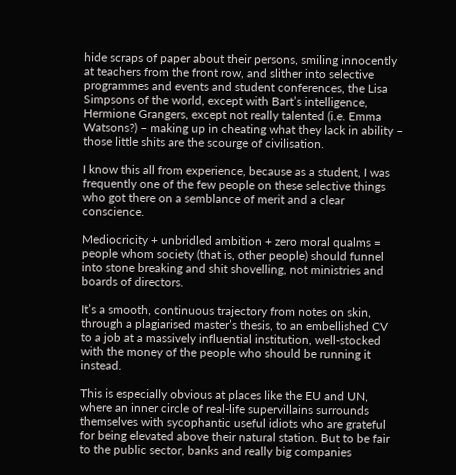hide scraps of paper about their persons, smiling innocently at teachers from the front row, and slither into selective programmes and events and student conferences, the Lisa Simpsons of the world, except with Bart’s intelligence, Hermione Grangers, except not really talented (i.e. Emma Watsons?) – making up in cheating what they lack in ability – those little shits are the scourge of civilisation.

I know this all from experience, because as a student, I was frequently one of the few people on these selective things who got there on a semblance of merit and a clear conscience.

Mediocricity + unbridled ambition + zero moral qualms = people whom society (that is, other people) should funnel into stone breaking and shit shovelling, not ministries and boards of directors.

It’s a smooth, continuous trajectory from notes on skin, through a plagiarised master’s thesis, to an embellished CV to a job at a massively influential institution, well-stocked with the money of the people who should be running it instead.

This is especially obvious at places like the EU and UN, where an inner circle of real-life supervillains surrounds themselves with sycophantic useful idiots who are grateful for being elevated above their natural station. But to be fair to the public sector, banks and really big companies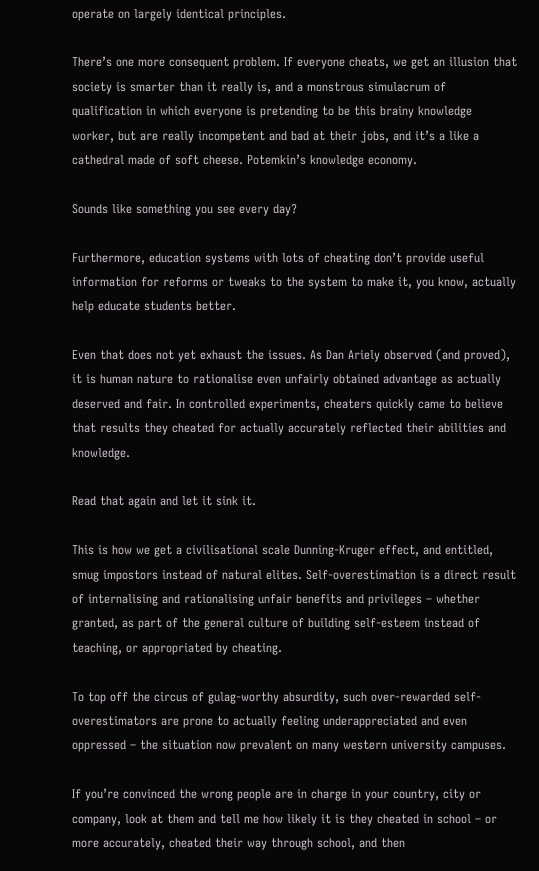operate on largely identical principles.

There’s one more consequent problem. If everyone cheats, we get an illusion that society is smarter than it really is, and a monstrous simulacrum of qualification in which everyone is pretending to be this brainy knowledge worker, but are really incompetent and bad at their jobs, and it’s a like a cathedral made of soft cheese. Potemkin’s knowledge economy.

Sounds like something you see every day?

Furthermore, education systems with lots of cheating don’t provide useful information for reforms or tweaks to the system to make it, you know, actually help educate students better.

Even that does not yet exhaust the issues. As Dan Ariely observed (and proved), it is human nature to rationalise even unfairly obtained advantage as actually deserved and fair. In controlled experiments, cheaters quickly came to believe that results they cheated for actually accurately reflected their abilities and knowledge.

Read that again and let it sink it.

This is how we get a civilisational scale Dunning-Kruger effect, and entitled, smug impostors instead of natural elites. Self-overestimation is a direct result of internalising and rationalising unfair benefits and privileges – whether granted, as part of the general culture of building self-esteem instead of teaching, or appropriated by cheating.

To top off the circus of gulag-worthy absurdity, such over-rewarded self-overestimators are prone to actually feeling underappreciated and even oppressed – the situation now prevalent on many western university campuses.

If you’re convinced the wrong people are in charge in your country, city or company, look at them and tell me how likely it is they cheated in school – or more accurately, cheated their way through school, and then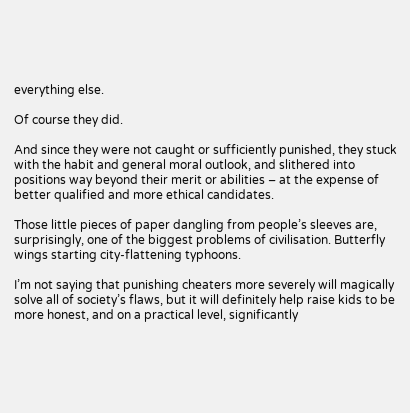everything else.

Of course they did.

And since they were not caught or sufficiently punished, they stuck with the habit and general moral outlook, and slithered into positions way beyond their merit or abilities – at the expense of better qualified and more ethical candidates.

Those little pieces of paper dangling from people’s sleeves are, surprisingly, one of the biggest problems of civilisation. Butterfly wings starting city-flattening typhoons.

I’m not saying that punishing cheaters more severely will magically solve all of society’s flaws, but it will definitely help raise kids to be more honest, and on a practical level, significantly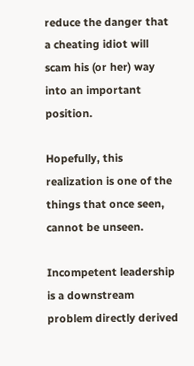reduce the danger that a cheating idiot will scam his (or her) way into an important position.

Hopefully, this realization is one of the things that once seen, cannot be unseen.

Incompetent leadership is a downstream problem directly derived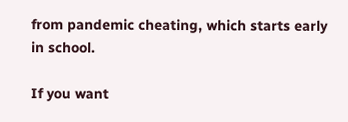from pandemic cheating, which starts early in school.

If you want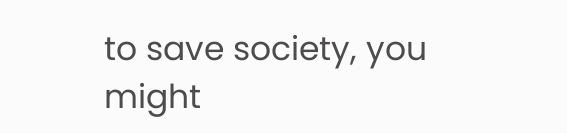to save society, you might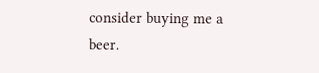consider buying me a beer.